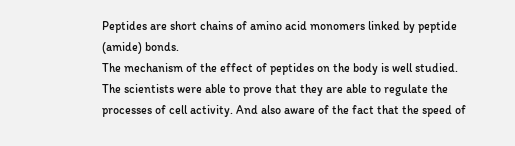Peptides are short chains of amino acid monomers linked by peptide (amide) bonds.
The mechanism of the effect of peptides on the body is well studied. The scientists were able to prove that they are able to regulate the processes of cell activity. And also aware of the fact that the speed of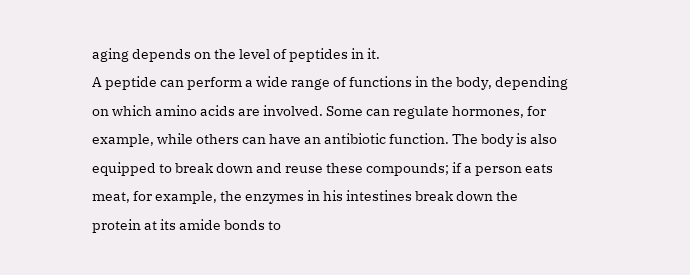aging depends on the level of peptides in it.
A peptide can perform a wide range of functions in the body, depending on which amino acids are involved. Some can regulate hormones, for example, while others can have an antibiotic function. The body is also equipped to break down and reuse these compounds; if a person eats meat, for example, the enzymes in his intestines break down the protein at its amide bonds to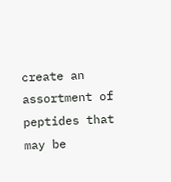create an assortment of peptides that may be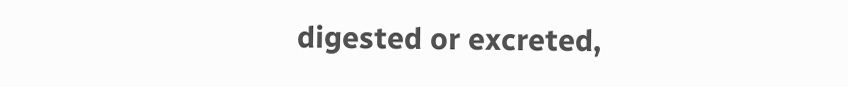digested or excreted,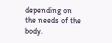depending on the needs of the body.